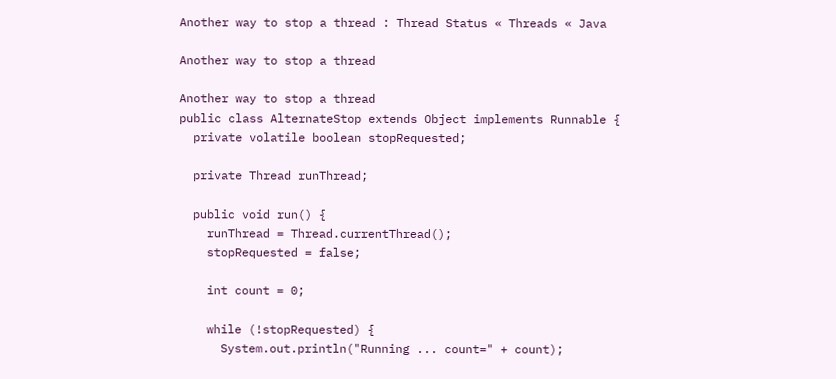Another way to stop a thread : Thread Status « Threads « Java

Another way to stop a thread

Another way to stop a thread
public class AlternateStop extends Object implements Runnable {
  private volatile boolean stopRequested;

  private Thread runThread;

  public void run() {
    runThread = Thread.currentThread();
    stopRequested = false;

    int count = 0;

    while (!stopRequested) {
      System.out.println("Running ... count=" + count);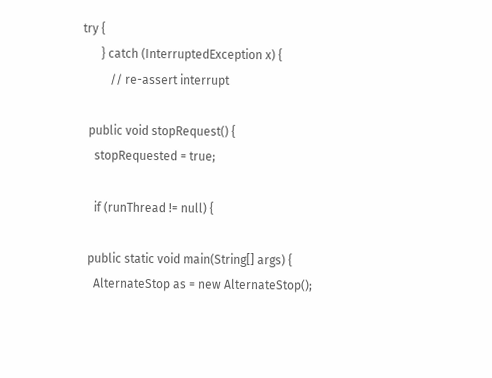try {
      } catch (InterruptedException x) {
         // re-assert interrupt

  public void stopRequest() {
    stopRequested = true;

    if (runThread != null) {

  public static void main(String[] args) {
    AlternateStop as = new AlternateStop();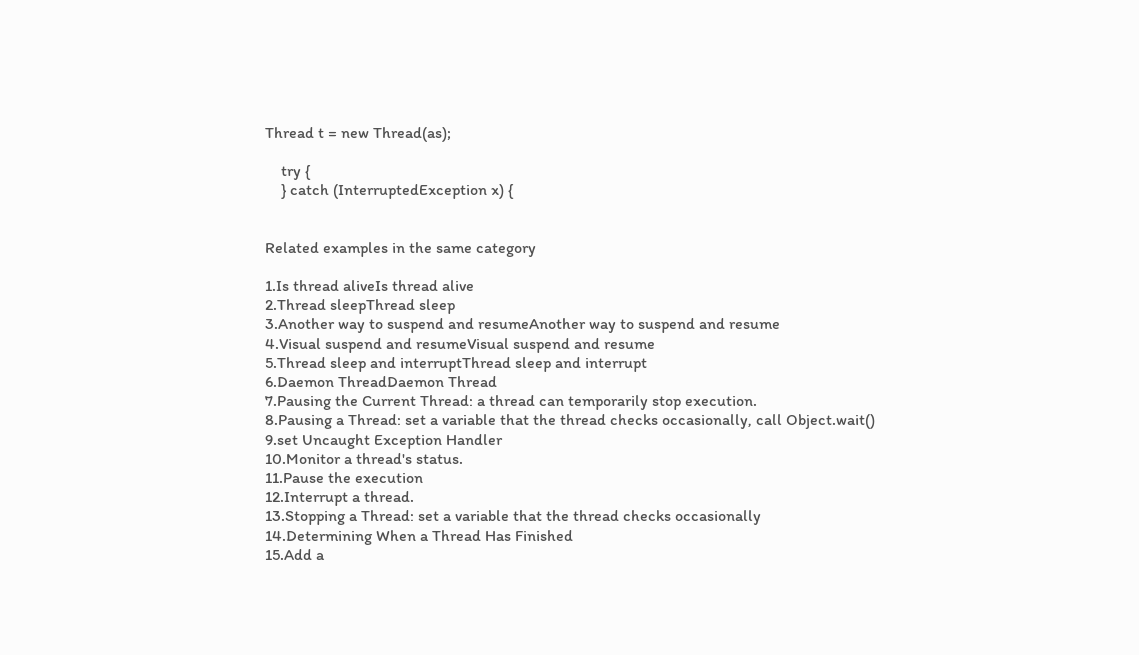Thread t = new Thread(as);

    try {
    } catch (InterruptedException x) {


Related examples in the same category

1.Is thread aliveIs thread alive
2.Thread sleepThread sleep
3.Another way to suspend and resumeAnother way to suspend and resume
4.Visual suspend and resumeVisual suspend and resume
5.Thread sleep and interruptThread sleep and interrupt
6.Daemon ThreadDaemon Thread
7.Pausing the Current Thread: a thread can temporarily stop execution.
8.Pausing a Thread: set a variable that the thread checks occasionally, call Object.wait()
9.set Uncaught Exception Handler
10.Monitor a thread's status.
11.Pause the execution
12.Interrupt a thread.
13.Stopping a Thread: set a variable that the thread checks occasionally
14.Determining When a Thread Has Finished
15.Add a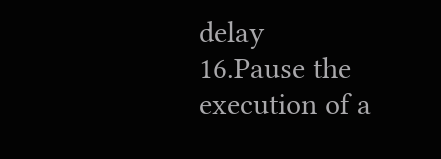delay
16.Pause the execution of a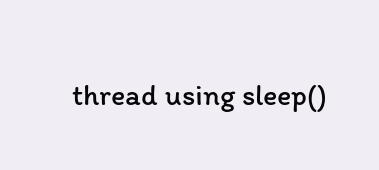thread using sleep()